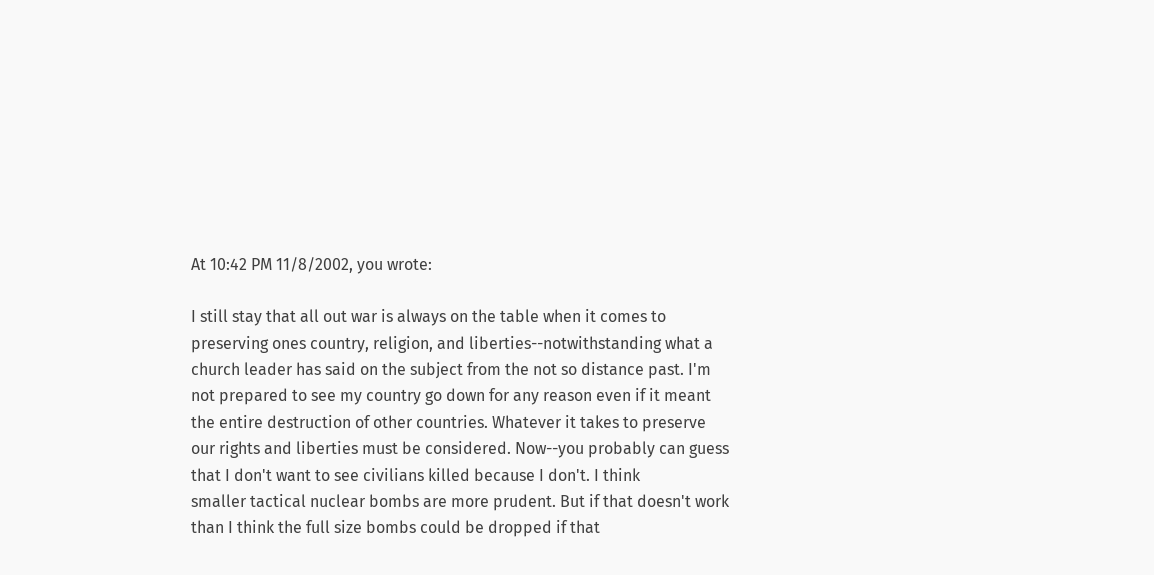At 10:42 PM 11/8/2002, you wrote:

I still stay that all out war is always on the table when it comes to
preserving ones country, religion, and liberties--notwithstanding what a
church leader has said on the subject from the not so distance past. I'm
not prepared to see my country go down for any reason even if it meant
the entire destruction of other countries. Whatever it takes to preserve
our rights and liberties must be considered. Now--you probably can guess
that I don't want to see civilians killed because I don't. I think
smaller tactical nuclear bombs are more prudent. But if that doesn't work
than I think the full size bombs could be dropped if that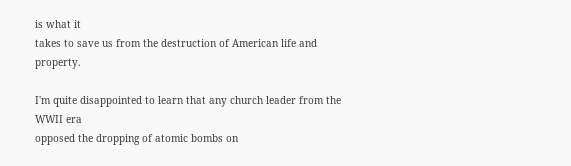is what it
takes to save us from the destruction of American life and property.

I'm quite disappointed to learn that any church leader from the WWII era
opposed the dropping of atomic bombs on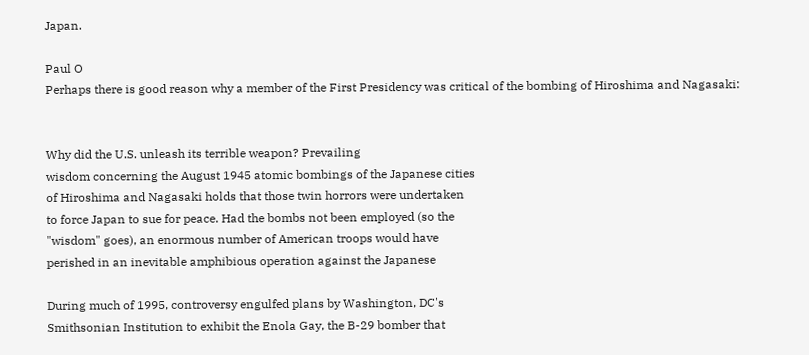Japan.

Paul O
Perhaps there is good reason why a member of the First Presidency was critical of the bombing of Hiroshima and Nagasaki:


Why did the U.S. unleash its terrible weapon? Prevailing
wisdom concerning the August 1945 atomic bombings of the Japanese cities
of Hiroshima and Nagasaki holds that those twin horrors were undertaken
to force Japan to sue for peace. Had the bombs not been employed (so the
"wisdom" goes), an enormous number of American troops would have
perished in an inevitable amphibious operation against the Japanese

During much of 1995, controversy engulfed plans by Washington, DC's
Smithsonian Institution to exhibit the Enola Gay, the B-29 bomber that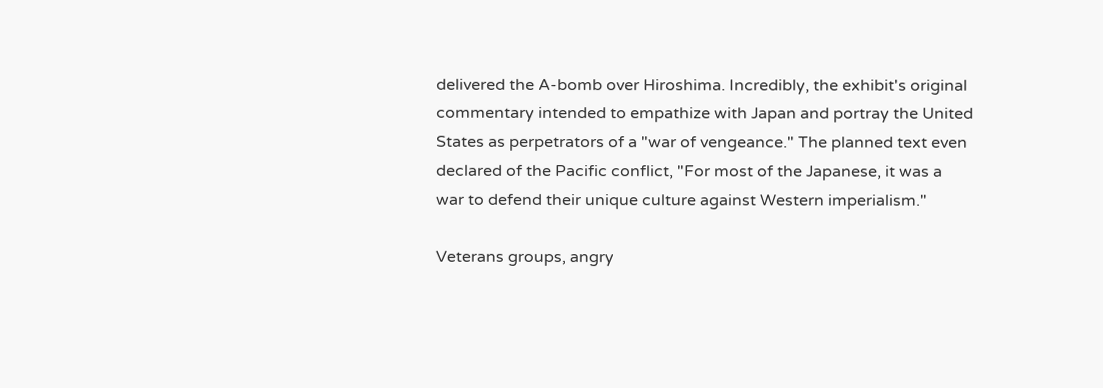delivered the A-bomb over Hiroshima. Incredibly, the exhibit's original
commentary intended to empathize with Japan and portray the United
States as perpetrators of a "war of vengeance." The planned text even
declared of the Pacific conflict, "For most of the Japanese, it was a
war to defend their unique culture against Western imperialism."

Veterans groups, angry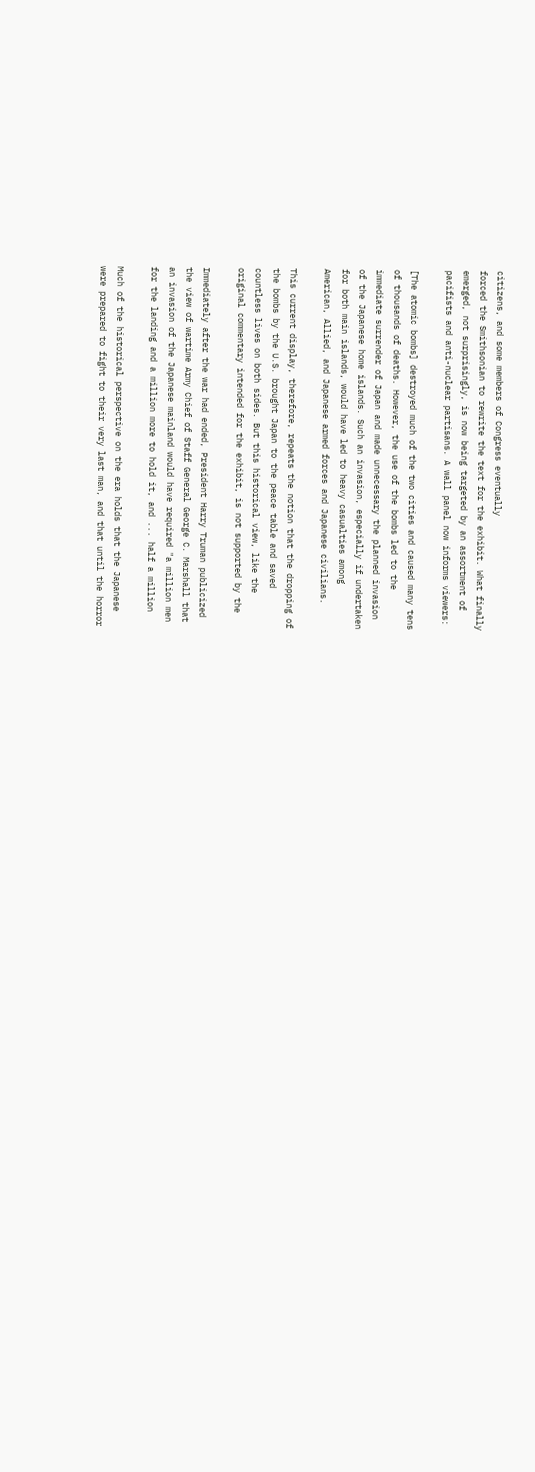citizens, and some members of Congress eventually
forced the Smithsonian to rewrite the text for the exhibit. What finally
emerged, not surprisingly, is now being targeted by an assortment of
pacifists and anti-nuclear partisans. A wall panel now informs viewers:

[The atomic bombs] destroyed much of the two cities and caused many tens
of thousands of deaths. However, the use of the bombs led to the
immediate surrender of Japan and made unnecessary the planned invasion
of the Japanese home islands. Such an invasion, especially if undertaken
for both main islands, would have led to heavy casualties among
American, Allied, and Japanese armed forces and Japanese civilians.

This current display, therefore, repeats the notion that the dropping of
the bombs by the U.S. brought Japan to the peace table and saved
countless lives on both sides. But this historical view, like the
original commentary intended for the exhibit, is not supported by the

Immediately after the war had ended, President Harry Truman publicized
the view of wartime Army Chief of Staff General George C. Marshall that
an invasion of the Japanese mainland would have required "a million men
for the landing and a million more to hold it, and ... half a million

Much of the historical perspective on the era holds that the Japanese
were prepared to fight to their very last man, and that until the horror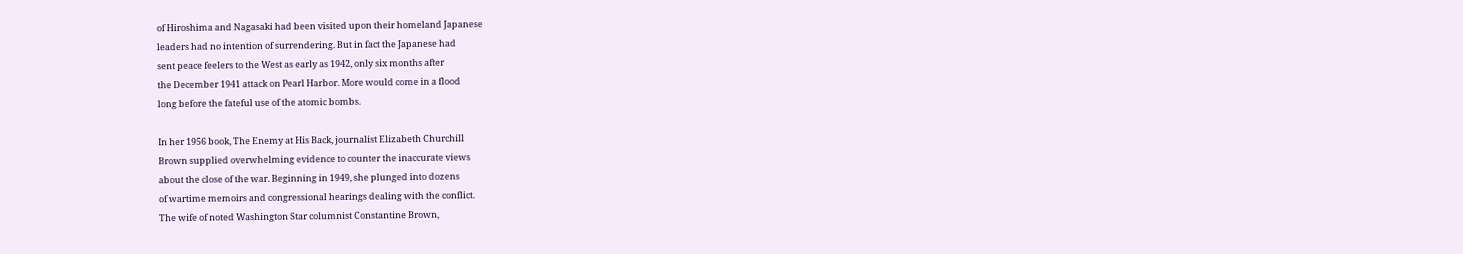of Hiroshima and Nagasaki had been visited upon their homeland Japanese
leaders had no intention of surrendering. But in fact the Japanese had
sent peace feelers to the West as early as 1942, only six months after
the December 1941 attack on Pearl Harbor. More would come in a flood
long before the fateful use of the atomic bombs.

In her 1956 book, The Enemy at His Back, journalist Elizabeth Churchill
Brown supplied overwhelming evidence to counter the inaccurate views
about the close of the war. Beginning in 1949, she plunged into dozens
of wartime memoirs and congressional hearings dealing with the conflict.
The wife of noted Washington Star columnist Constantine Brown,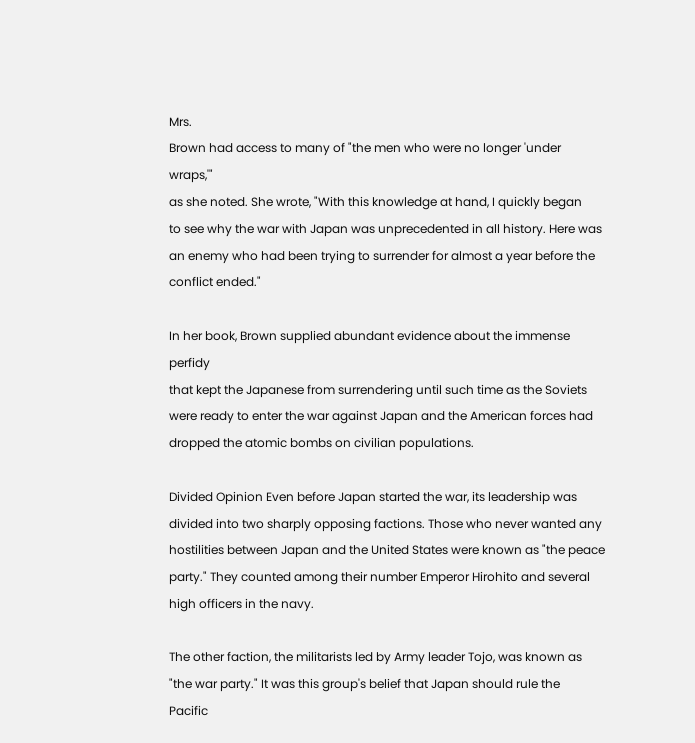Mrs.
Brown had access to many of "the men who were no longer 'under wraps,'"
as she noted. She wrote, "With this knowledge at hand, I quickly began
to see why the war with Japan was unprecedented in all history. Here was
an enemy who had been trying to surrender for almost a year before the
conflict ended."

In her book, Brown supplied abundant evidence about the immense perfidy
that kept the Japanese from surrendering until such time as the Soviets
were ready to enter the war against Japan and the American forces had
dropped the atomic bombs on civilian populations.

Divided Opinion Even before Japan started the war, its leadership was
divided into two sharply opposing factions. Those who never wanted any
hostilities between Japan and the United States were known as "the peace
party." They counted among their number Emperor Hirohito and several
high officers in the navy.

The other faction, the militarists led by Army leader Tojo, was known as
"the war party." It was this group's belief that Japan should rule the
Pacific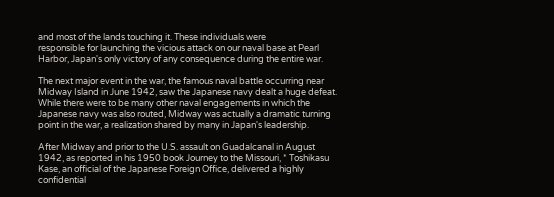and most of the lands touching it. These individuals were
responsible for launching the vicious attack on our naval base at Pearl
Harbor, Japan's only victory of any consequence during the entire war.

The next major event in the war, the famous naval battle occurring near
Midway Island in June 1942, saw the Japanese navy dealt a huge defeat.
While there were to be many other naval engagements in which the
Japanese navy was also routed, Midway was actually a dramatic turning
point in the war, a realization shared by many in Japan's leadership.

After Midway and prior to the U.S. assault on Guadalcanal in August
1942, as reported in his 1950 book Journey to the Missouri, * Toshikasu
Kase, an official of the Japanese Foreign Office, delivered a highly
confidential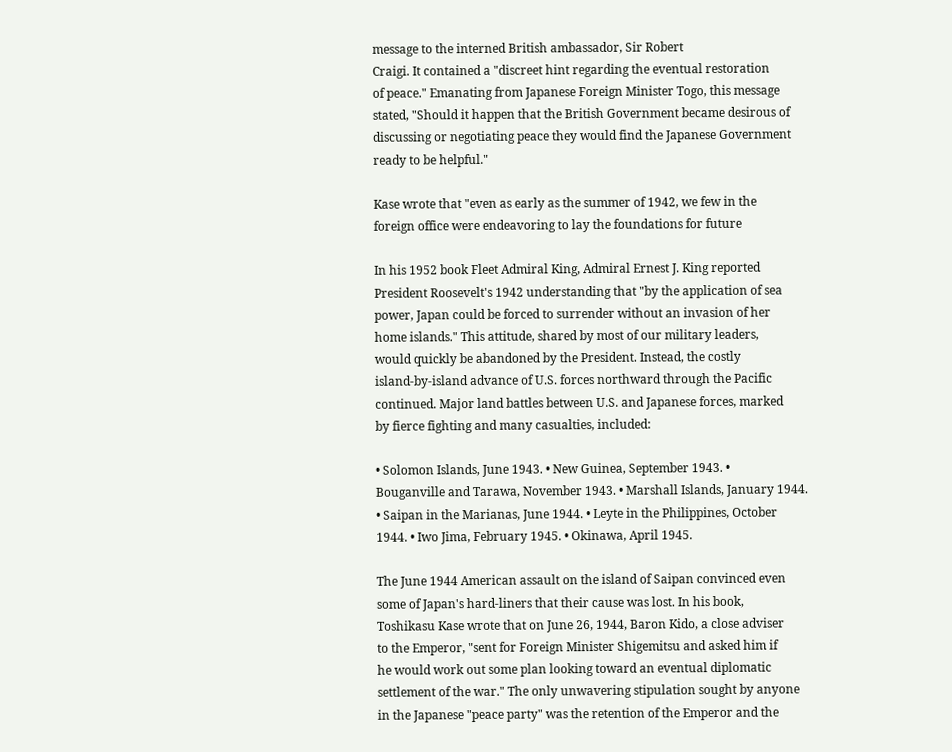message to the interned British ambassador, Sir Robert
Craigi. It contained a "discreet hint regarding the eventual restoration
of peace." Emanating from Japanese Foreign Minister Togo, this message
stated, "Should it happen that the British Government became desirous of
discussing or negotiating peace they would find the Japanese Government
ready to be helpful."

Kase wrote that "even as early as the summer of 1942, we few in the
foreign office were endeavoring to lay the foundations for future

In his 1952 book Fleet Admiral King, Admiral Ernest J. King reported
President Roosevelt's 1942 understanding that "by the application of sea
power, Japan could be forced to surrender without an invasion of her
home islands." This attitude, shared by most of our military leaders,
would quickly be abandoned by the President. Instead, the costly
island-by-island advance of U.S. forces northward through the Pacific
continued. Major land battles between U.S. and Japanese forces, marked
by fierce fighting and many casualties, included:

• Solomon Islands, June 1943. • New Guinea, September 1943. •
Bouganville and Tarawa, November 1943. • Marshall Islands, January 1944.
• Saipan in the Marianas, June 1944. • Leyte in the Philippines, October
1944. • Iwo Jima, February 1945. • Okinawa, April 1945.

The June 1944 American assault on the island of Saipan convinced even
some of Japan's hard-liners that their cause was lost. In his book,
Toshikasu Kase wrote that on June 26, 1944, Baron Kido, a close adviser
to the Emperor, "sent for Foreign Minister Shigemitsu and asked him if
he would work out some plan looking toward an eventual diplomatic
settlement of the war." The only unwavering stipulation sought by anyone
in the Japanese "peace party" was the retention of the Emperor and the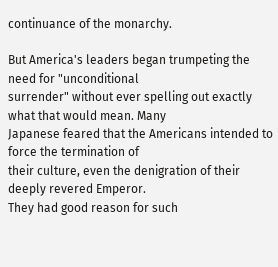continuance of the monarchy.

But America's leaders began trumpeting the need for "unconditional
surrender" without ever spelling out exactly what that would mean. Many
Japanese feared that the Americans intended to force the termination of
their culture, even the denigration of their deeply revered Emperor.
They had good reason for such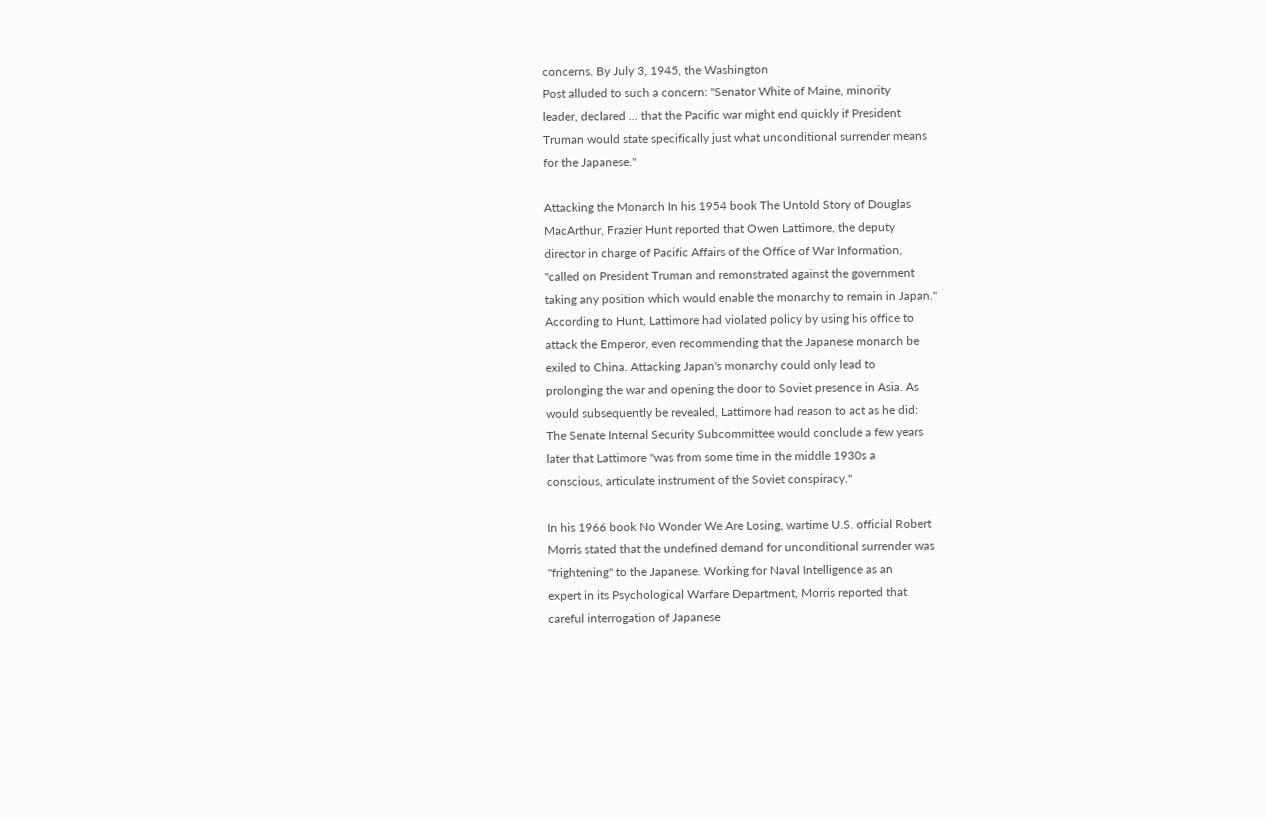concerns. By July 3, 1945, the Washington
Post alluded to such a concern: "Senator White of Maine, minority
leader, declared ... that the Pacific war might end quickly if President
Truman would state specifically just what unconditional surrender means
for the Japanese."

Attacking the Monarch In his 1954 book The Untold Story of Douglas
MacArthur, Frazier Hunt reported that Owen Lattimore, the deputy
director in charge of Pacific Affairs of the Office of War Information,
"called on President Truman and remonstrated against the government
taking any position which would enable the monarchy to remain in Japan."
According to Hunt, Lattimore had violated policy by using his office to
attack the Emperor, even recommending that the Japanese monarch be
exiled to China. Attacking Japan's monarchy could only lead to
prolonging the war and opening the door to Soviet presence in Asia. As
would subsequently be revealed, Lattimore had reason to act as he did:
The Senate Internal Security Subcommittee would conclude a few years
later that Lattimore "was from some time in the middle 1930s a
conscious, articulate instrument of the Soviet conspiracy."

In his 1966 book No Wonder We Are Losing, wartime U.S. official Robert
Morris stated that the undefined demand for unconditional surrender was
"frightening" to the Japanese. Working for Naval Intelligence as an
expert in its Psychological Warfare Department, Morris reported that
careful interrogation of Japanese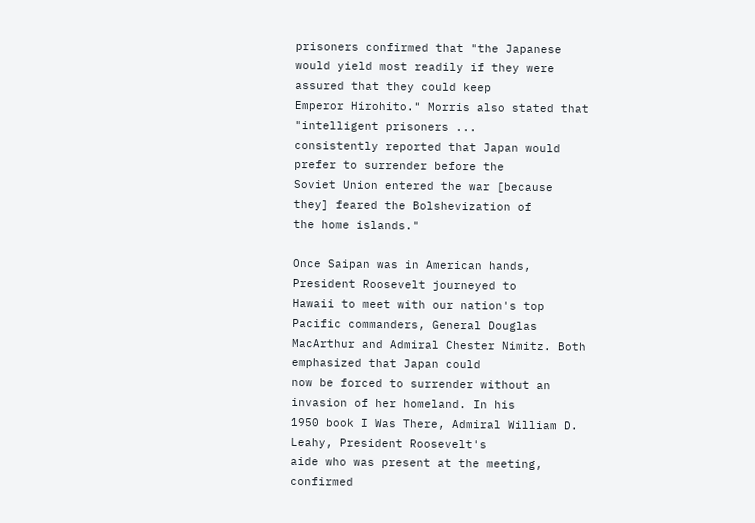prisoners confirmed that "the Japanese
would yield most readily if they were assured that they could keep
Emperor Hirohito." Morris also stated that "intelligent prisoners ...
consistently reported that Japan would prefer to surrender before the
Soviet Union entered the war [because they] feared the Bolshevization of
the home islands."

Once Saipan was in American hands, President Roosevelt journeyed to
Hawaii to meet with our nation's top Pacific commanders, General Douglas
MacArthur and Admiral Chester Nimitz. Both emphasized that Japan could
now be forced to surrender without an invasion of her homeland. In his
1950 book I Was There, Admiral William D. Leahy, President Roosevelt's
aide who was present at the meeting, confirmed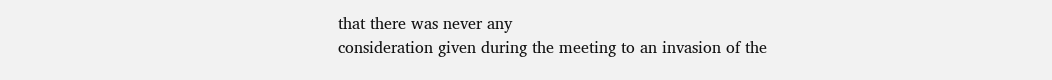that there was never any
consideration given during the meeting to an invasion of the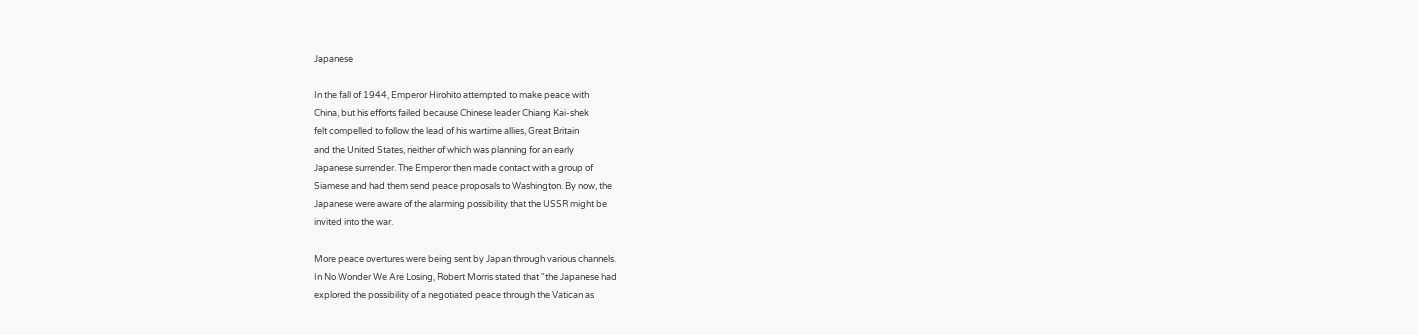Japanese

In the fall of 1944, Emperor Hirohito attempted to make peace with
China, but his efforts failed because Chinese leader Chiang Kai-shek
felt compelled to follow the lead of his wartime allies, Great Britain
and the United States, neither of which was planning for an early
Japanese surrender. The Emperor then made contact with a group of
Siamese and had them send peace proposals to Washington. By now, the
Japanese were aware of the alarming possibility that the USSR might be
invited into the war.

More peace overtures were being sent by Japan through various channels.
In No Wonder We Are Losing, Robert Morris stated that "the Japanese had
explored the possibility of a negotiated peace through the Vatican as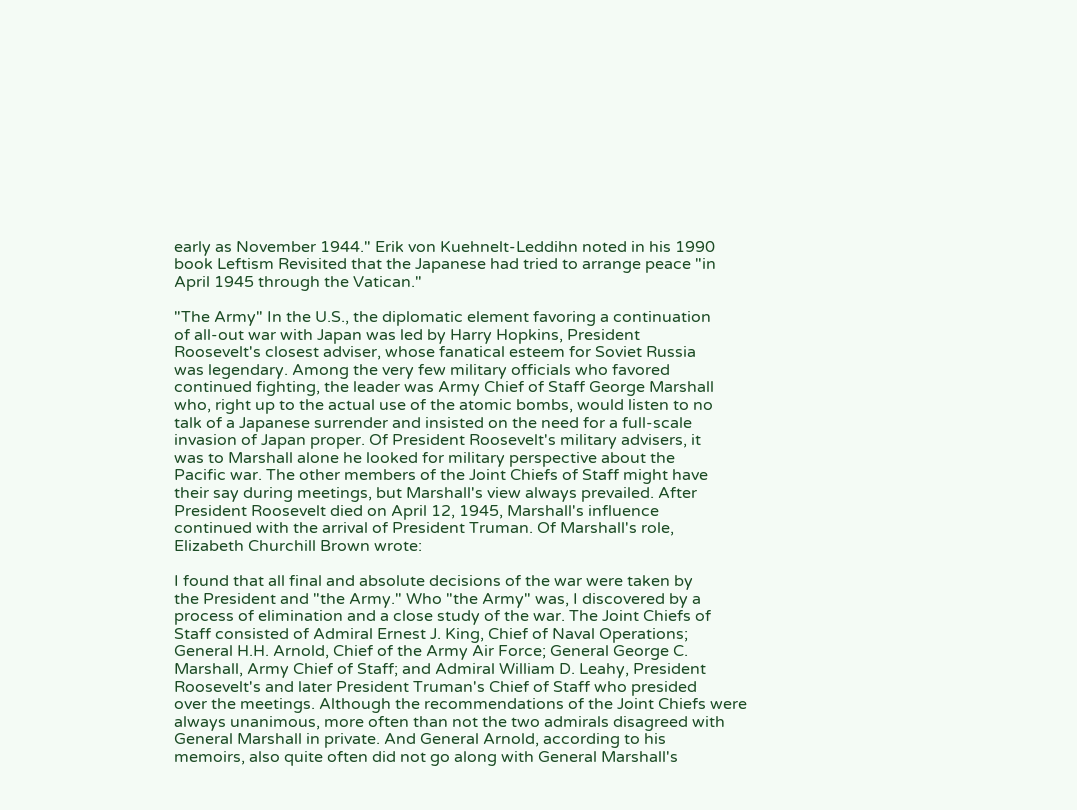early as November 1944." Erik von Kuehnelt-Leddihn noted in his 1990
book Leftism Revisited that the Japanese had tried to arrange peace "in
April 1945 through the Vatican."

"The Army" In the U.S., the diplomatic element favoring a continuation
of all-out war with Japan was led by Harry Hopkins, President
Roosevelt's closest adviser, whose fanatical esteem for Soviet Russia
was legendary. Among the very few military officials who favored
continued fighting, the leader was Army Chief of Staff George Marshall
who, right up to the actual use of the atomic bombs, would listen to no
talk of a Japanese surrender and insisted on the need for a full-scale
invasion of Japan proper. Of President Roosevelt's military advisers, it
was to Marshall alone he looked for military perspective about the
Pacific war. The other members of the Joint Chiefs of Staff might have
their say during meetings, but Marshall's view always prevailed. After
President Roosevelt died on April 12, 1945, Marshall's influence
continued with the arrival of President Truman. Of Marshall's role,
Elizabeth Churchill Brown wrote:

I found that all final and absolute decisions of the war were taken by
the President and "the Army." Who "the Army" was, I discovered by a
process of elimination and a close study of the war. The Joint Chiefs of
Staff consisted of Admiral Ernest J. King, Chief of Naval Operations;
General H.H. Arnold, Chief of the Army Air Force; General George C.
Marshall, Army Chief of Staff; and Admiral William D. Leahy, President
Roosevelt's and later President Truman's Chief of Staff who presided
over the meetings. Although the recommendations of the Joint Chiefs were
always unanimous, more often than not the two admirals disagreed with
General Marshall in private. And General Arnold, according to his
memoirs, also quite often did not go along with General Marshall's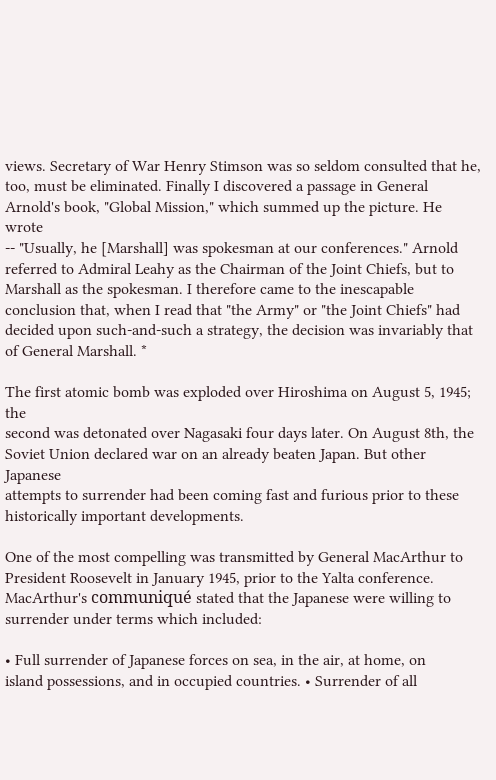views. Secretary of War Henry Stimson was so seldom consulted that he,
too, must be eliminated. Finally I discovered a passage in General
Arnold's book, "Global Mission," which summed up the picture. He wrote
-- "Usually, he [Marshall] was spokesman at our conferences." Arnold
referred to Admiral Leahy as the Chairman of the Joint Chiefs, but to
Marshall as the spokesman. I therefore came to the inescapable
conclusion that, when I read that "the Army" or "the Joint Chiefs" had
decided upon such-and-such a strategy, the decision was invariably that
of General Marshall. *

The first atomic bomb was exploded over Hiroshima on August 5, 1945; the
second was detonated over Nagasaki four days later. On August 8th, the
Soviet Union declared war on an already beaten Japan. But other Japanese
attempts to surrender had been coming fast and furious prior to these
historically important developments.

One of the most compelling was transmitted by General MacArthur to
President Roosevelt in January 1945, prior to the Yalta conference.
MacArthur's communiqué stated that the Japanese were willing to
surrender under terms which included:

• Full surrender of Japanese forces on sea, in the air, at home, on
island possessions, and in occupied countries. • Surrender of all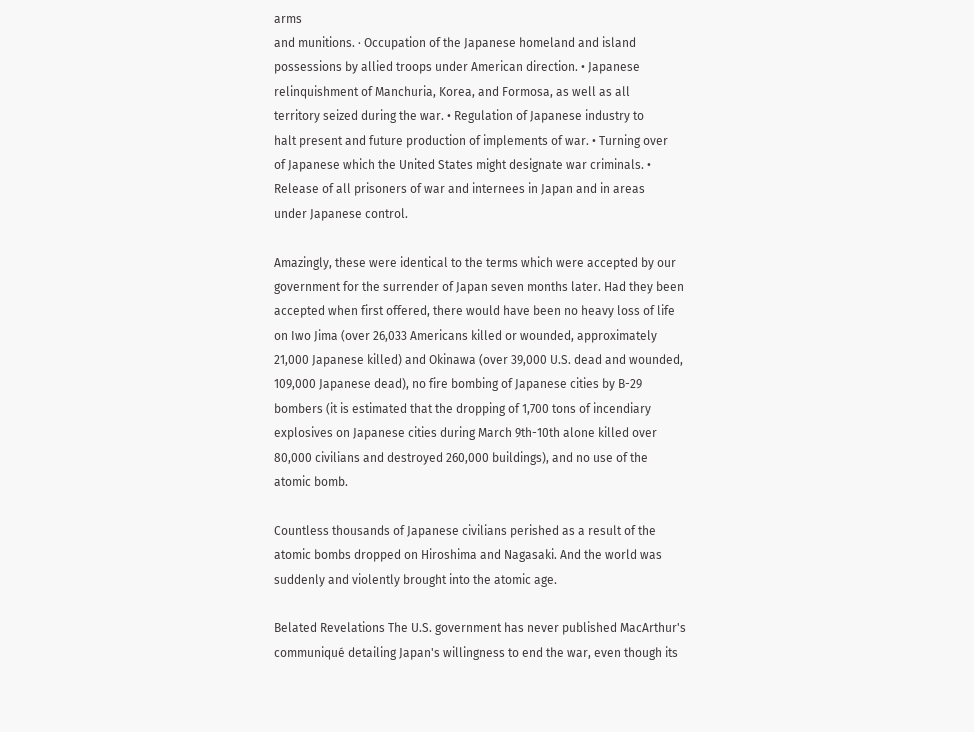arms
and munitions. · Occupation of the Japanese homeland and island
possessions by allied troops under American direction. • Japanese
relinquishment of Manchuria, Korea, and Formosa, as well as all
territory seized during the war. • Regulation of Japanese industry to
halt present and future production of implements of war. • Turning over
of Japanese which the United States might designate war criminals. •
Release of all prisoners of war and internees in Japan and in areas
under Japanese control.

Amazingly, these were identical to the terms which were accepted by our
government for the surrender of Japan seven months later. Had they been
accepted when first offered, there would have been no heavy loss of life
on Iwo Jima (over 26,033 Americans killed or wounded, approximately
21,000 Japanese killed) and Okinawa (over 39,000 U.S. dead and wounded,
109,000 Japanese dead), no fire bombing of Japanese cities by B-29
bombers (it is estimated that the dropping of 1,700 tons of incendiary
explosives on Japanese cities during March 9th-10th alone killed over
80,000 civilians and destroyed 260,000 buildings), and no use of the
atomic bomb.

Countless thousands of Japanese civilians perished as a result of the
atomic bombs dropped on Hiroshima and Nagasaki. And the world was
suddenly and violently brought into the atomic age.

Belated Revelations The U.S. government has never published MacArthur's
communiqué detailing Japan's willingness to end the war, even though its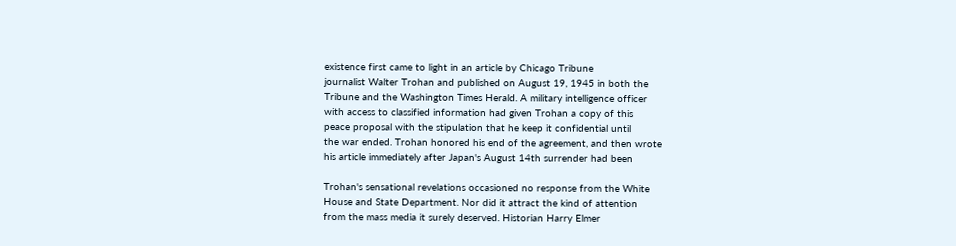existence first came to light in an article by Chicago Tribune
journalist Walter Trohan and published on August 19, 1945 in both the
Tribune and the Washington Times Herald. A military intelligence officer
with access to classified information had given Trohan a copy of this
peace proposal with the stipulation that he keep it confidential until
the war ended. Trohan honored his end of the agreement, and then wrote
his article immediately after Japan's August 14th surrender had been

Trohan's sensational revelations occasioned no response from the White
House and State Department. Nor did it attract the kind of attention
from the mass media it surely deserved. Historian Harry Elmer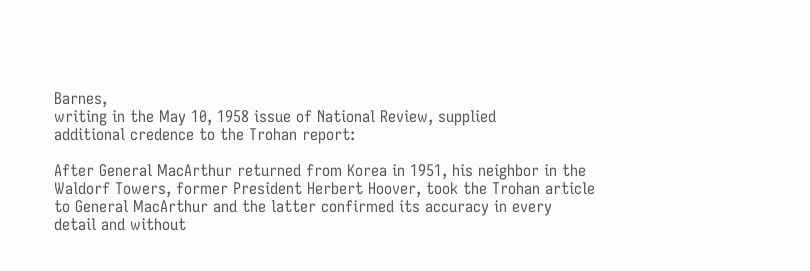Barnes,
writing in the May 10, 1958 issue of National Review, supplied
additional credence to the Trohan report:

After General MacArthur returned from Korea in 1951, his neighbor in the
Waldorf Towers, former President Herbert Hoover, took the Trohan article
to General MacArthur and the latter confirmed its accuracy in every
detail and without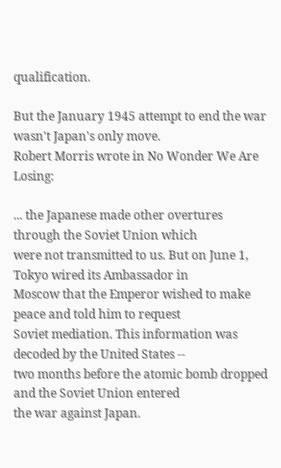qualification.

But the January 1945 attempt to end the war wasn't Japan's only move.
Robert Morris wrote in No Wonder We Are Losing:

... the Japanese made other overtures through the Soviet Union which
were not transmitted to us. But on June 1, Tokyo wired its Ambassador in
Moscow that the Emperor wished to make peace and told him to request
Soviet mediation. This information was decoded by the United States --
two months before the atomic bomb dropped and the Soviet Union entered
the war against Japan.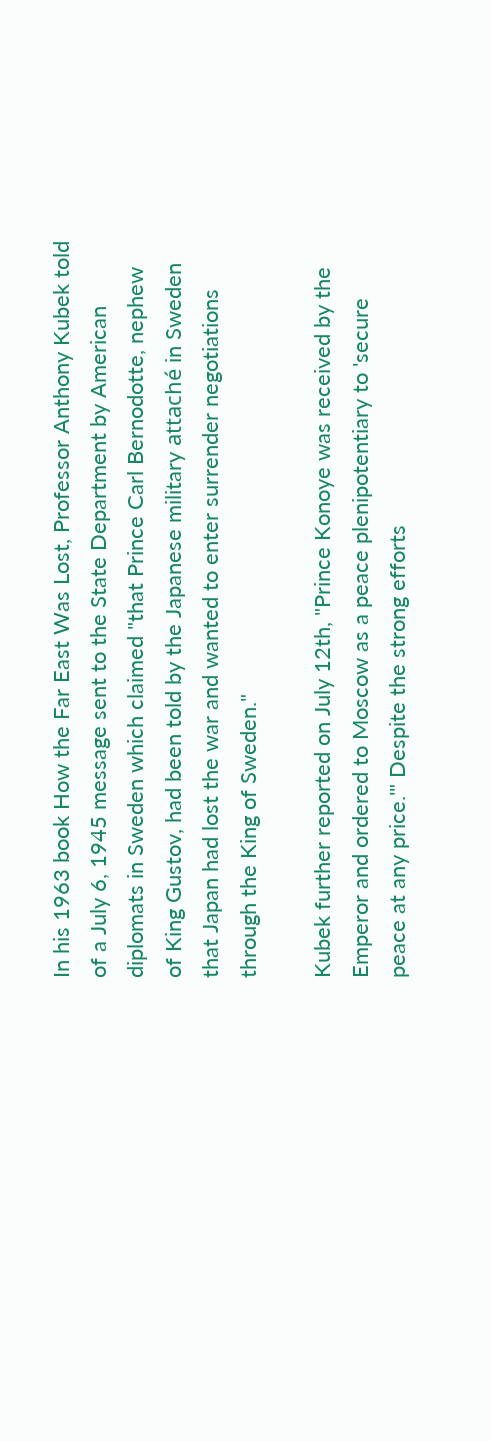In his 1963 book How the Far East Was Lost, Professor Anthony Kubek told
of a July 6, 1945 message sent to the State Department by American
diplomats in Sweden which claimed "that Prince Carl Bernodotte, nephew
of King Gustov, had been told by the Japanese military attaché in Sweden
that Japan had lost the war and wanted to enter surrender negotiations
through the King of Sweden."

Kubek further reported on July 12th, "Prince Konoye was received by the
Emperor and ordered to Moscow as a peace plenipotentiary to 'secure
peace at any price.'" Despite the strong efforts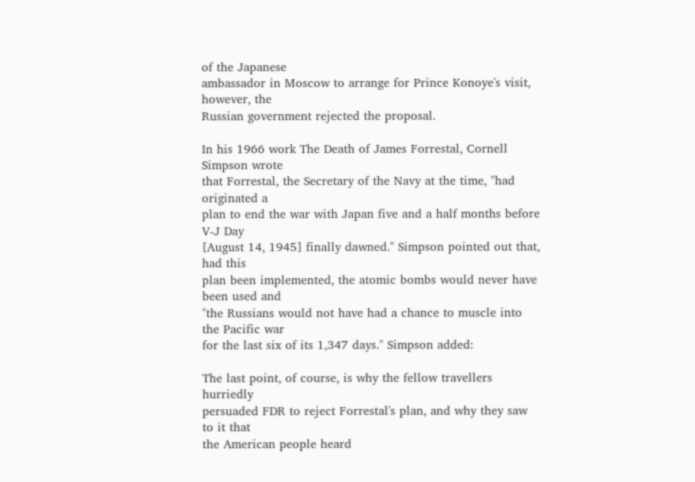of the Japanese
ambassador in Moscow to arrange for Prince Konoye's visit, however, the
Russian government rejected the proposal.

In his 1966 work The Death of James Forrestal, Cornell Simpson wrote
that Forrestal, the Secretary of the Navy at the time, "had originated a
plan to end the war with Japan five and a half months before V-J Day
[August 14, 1945] finally dawned." Simpson pointed out that, had this
plan been implemented, the atomic bombs would never have been used and
"the Russians would not have had a chance to muscle into the Pacific war
for the last six of its 1,347 days." Simpson added:

The last point, of course, is why the fellow travellers hurriedly
persuaded FDR to reject Forrestal's plan, and why they saw to it that
the American people heard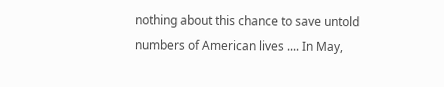nothing about this chance to save untold
numbers of American lives .... In May,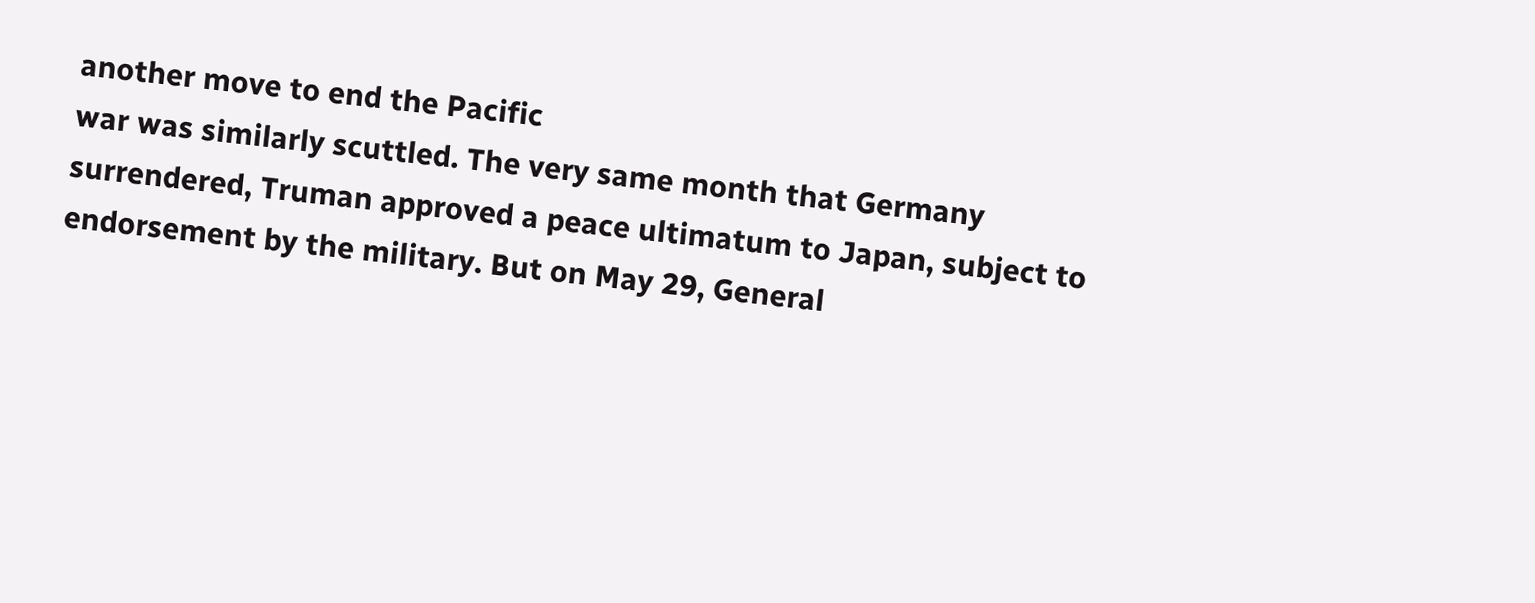another move to end the Pacific
war was similarly scuttled. The very same month that Germany
surrendered, Truman approved a peace ultimatum to Japan, subject to
endorsement by the military. But on May 29, General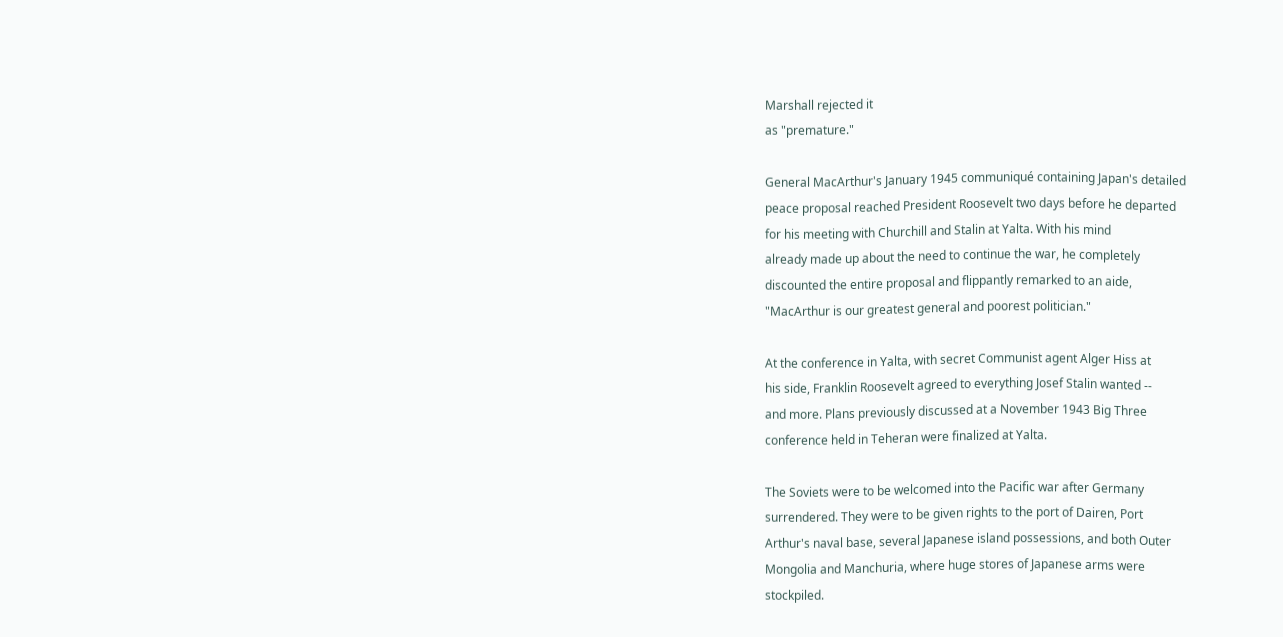Marshall rejected it
as "premature."

General MacArthur's January 1945 communiqué containing Japan's detailed
peace proposal reached President Roosevelt two days before he departed
for his meeting with Churchill and Stalin at Yalta. With his mind
already made up about the need to continue the war, he completely
discounted the entire proposal and flippantly remarked to an aide,
"MacArthur is our greatest general and poorest politician."

At the conference in Yalta, with secret Communist agent Alger Hiss at
his side, Franklin Roosevelt agreed to everything Josef Stalin wanted --
and more. Plans previously discussed at a November 1943 Big Three
conference held in Teheran were finalized at Yalta.

The Soviets were to be welcomed into the Pacific war after Germany
surrendered. They were to be given rights to the port of Dairen, Port
Arthur's naval base, several Japanese island possessions, and both Outer
Mongolia and Manchuria, where huge stores of Japanese arms were
stockpiled.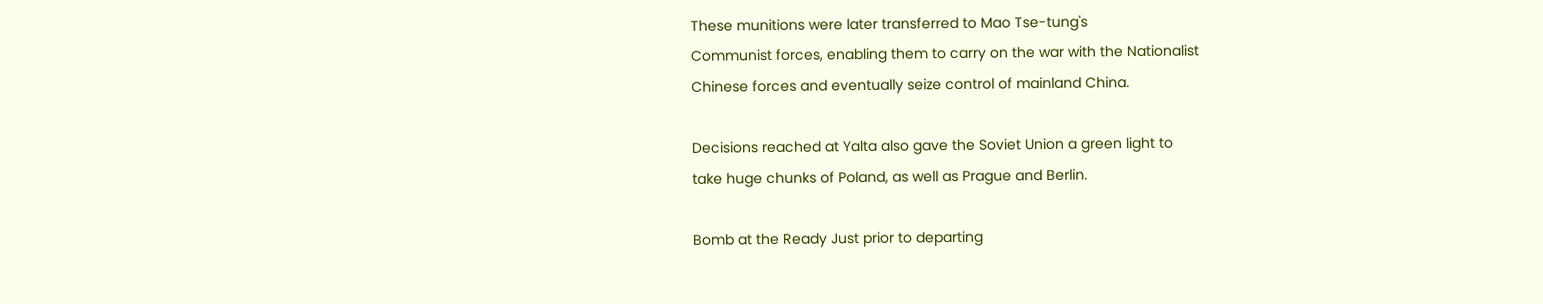These munitions were later transferred to Mao Tse-tung's
Communist forces, enabling them to carry on the war with the Nationalist
Chinese forces and eventually seize control of mainland China.

Decisions reached at Yalta also gave the Soviet Union a green light to
take huge chunks of Poland, as well as Prague and Berlin.

Bomb at the Ready Just prior to departing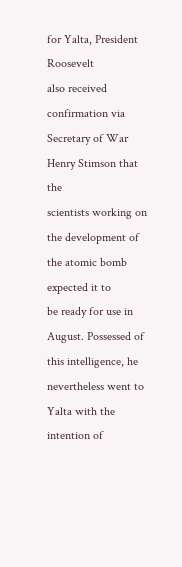for Yalta, President Roosevelt
also received confirmation via Secretary of War Henry Stimson that the
scientists working on the development of the atomic bomb expected it to
be ready for use in August. Possessed of this intelligence, he
nevertheless went to Yalta with the intention of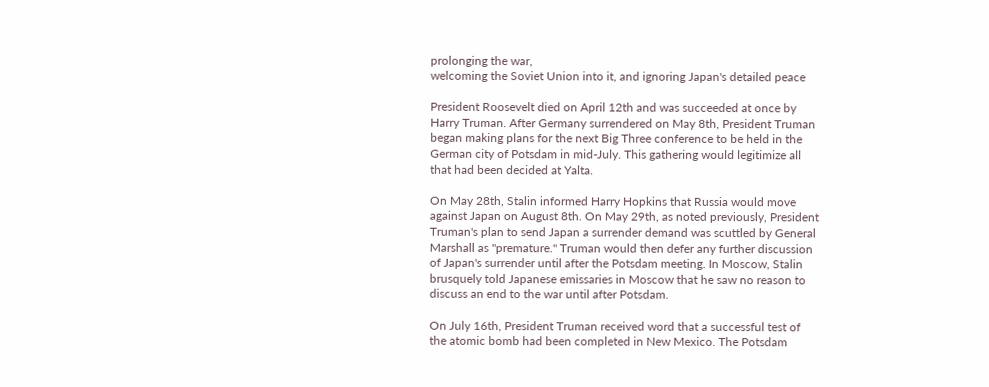prolonging the war,
welcoming the Soviet Union into it, and ignoring Japan's detailed peace

President Roosevelt died on April 12th and was succeeded at once by
Harry Truman. After Germany surrendered on May 8th, President Truman
began making plans for the next Big Three conference to be held in the
German city of Potsdam in mid-July. This gathering would legitimize all
that had been decided at Yalta.

On May 28th, Stalin informed Harry Hopkins that Russia would move
against Japan on August 8th. On May 29th, as noted previously, President
Truman's plan to send Japan a surrender demand was scuttled by General
Marshall as "premature." Truman would then defer any further discussion
of Japan's surrender until after the Potsdam meeting. In Moscow, Stalin
brusquely told Japanese emissaries in Moscow that he saw no reason to
discuss an end to the war until after Potsdam.

On July 16th, President Truman received word that a successful test of
the atomic bomb had been completed in New Mexico. The Potsdam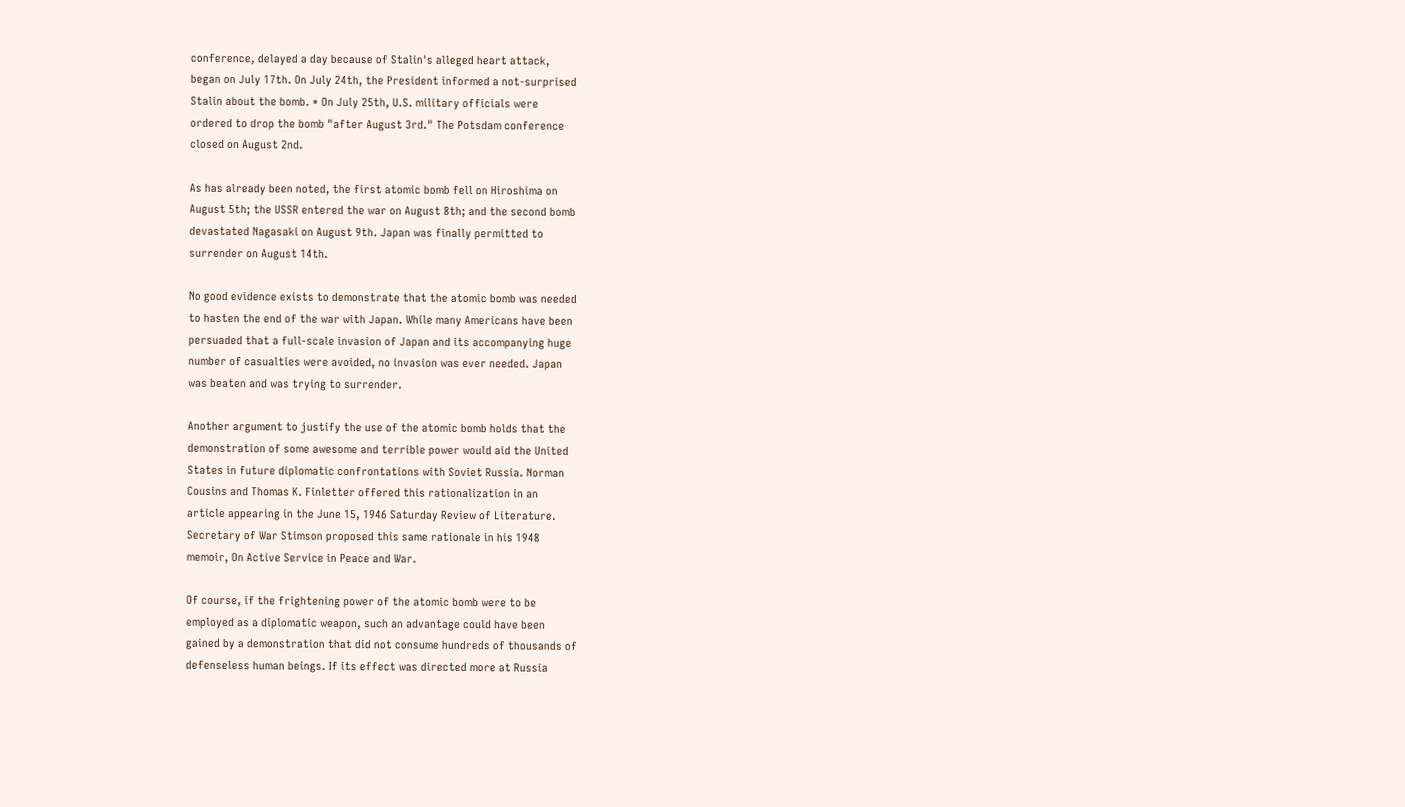conference, delayed a day because of Stalin's alleged heart attack,
began on July 17th. On July 24th, the President informed a not-surprised
Stalin about the bomb. * On July 25th, U.S. military officials were
ordered to drop the bomb "after August 3rd." The Potsdam conference
closed on August 2nd.

As has already been noted, the first atomic bomb fell on Hiroshima on
August 5th; the USSR entered the war on August 8th; and the second bomb
devastated Nagasaki on August 9th. Japan was finally permitted to
surrender on August 14th.

No good evidence exists to demonstrate that the atomic bomb was needed
to hasten the end of the war with Japan. While many Americans have been
persuaded that a full-scale invasion of Japan and its accompanying huge
number of casualties were avoided, no invasion was ever needed. Japan
was beaten and was trying to surrender.

Another argument to justify the use of the atomic bomb holds that the
demonstration of some awesome and terrible power would aid the United
States in future diplomatic confrontations with Soviet Russia. Norman
Cousins and Thomas K. Finletter offered this rationalization in an
article appearing in the June 15, 1946 Saturday Review of Literature.
Secretary of War Stimson proposed this same rationale in his 1948
memoir, On Active Service in Peace and War.

Of course, if the frightening power of the atomic bomb were to be
employed as a diplomatic weapon, such an advantage could have been
gained by a demonstration that did not consume hundreds of thousands of
defenseless human beings. If its effect was directed more at Russia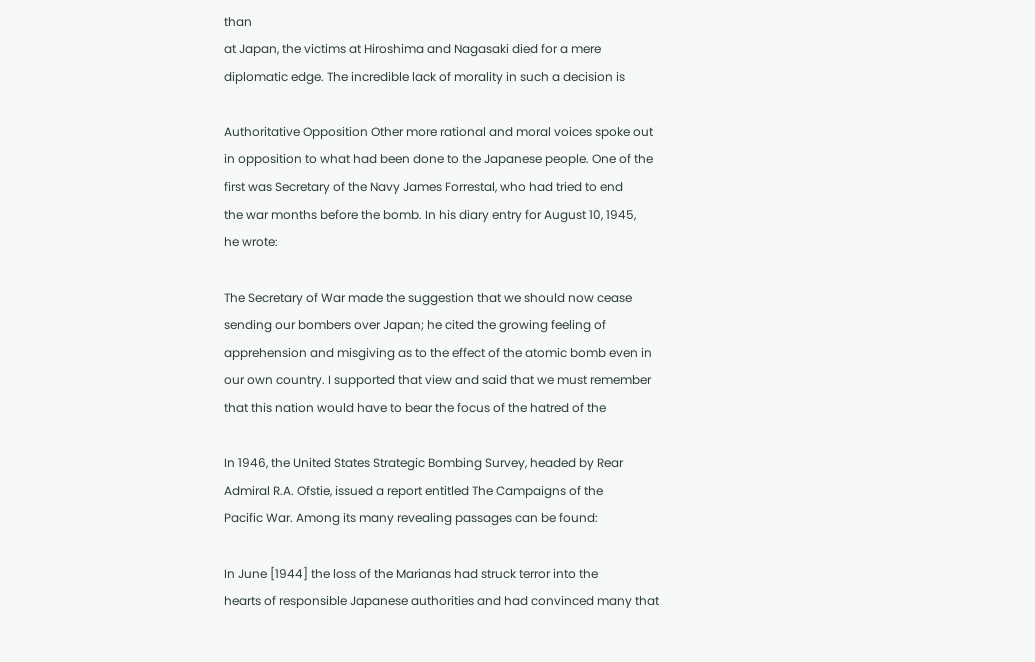than
at Japan, the victims at Hiroshima and Nagasaki died for a mere
diplomatic edge. The incredible lack of morality in such a decision is

Authoritative Opposition Other more rational and moral voices spoke out
in opposition to what had been done to the Japanese people. One of the
first was Secretary of the Navy James Forrestal, who had tried to end
the war months before the bomb. In his diary entry for August 10, 1945,
he wrote:

The Secretary of War made the suggestion that we should now cease
sending our bombers over Japan; he cited the growing feeling of
apprehension and misgiving as to the effect of the atomic bomb even in
our own country. I supported that view and said that we must remember
that this nation would have to bear the focus of the hatred of the

In 1946, the United States Strategic Bombing Survey, headed by Rear
Admiral R.A. Ofstie, issued a report entitled The Campaigns of the
Pacific War. Among its many revealing passages can be found:

In June [1944] the loss of the Marianas had struck terror into the
hearts of responsible Japanese authorities and had convinced many that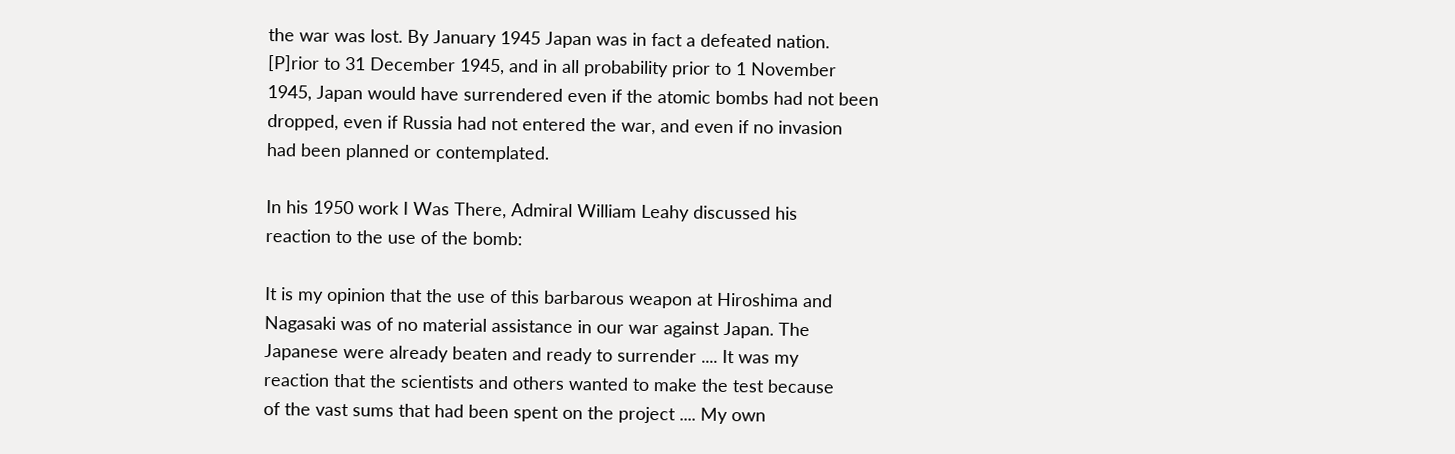the war was lost. By January 1945 Japan was in fact a defeated nation.
[P]rior to 31 December 1945, and in all probability prior to 1 November
1945, Japan would have surrendered even if the atomic bombs had not been
dropped, even if Russia had not entered the war, and even if no invasion
had been planned or contemplated.

In his 1950 work I Was There, Admiral William Leahy discussed his
reaction to the use of the bomb:

It is my opinion that the use of this barbarous weapon at Hiroshima and
Nagasaki was of no material assistance in our war against Japan. The
Japanese were already beaten and ready to surrender .... It was my
reaction that the scientists and others wanted to make the test because
of the vast sums that had been spent on the project .... My own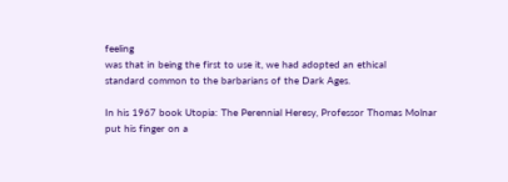feeling
was that in being the first to use it, we had adopted an ethical
standard common to the barbarians of the Dark Ages.

In his 1967 book Utopia: The Perennial Heresy, Professor Thomas Molnar
put his finger on a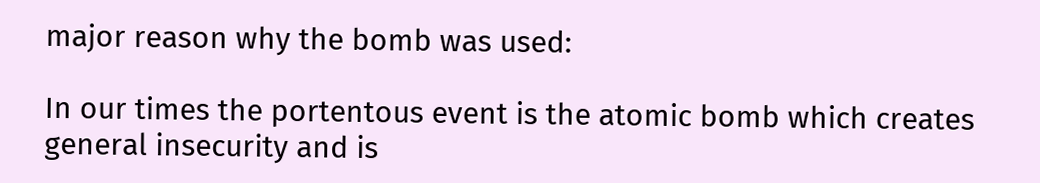major reason why the bomb was used:

In our times the portentous event is the atomic bomb which creates
general insecurity and is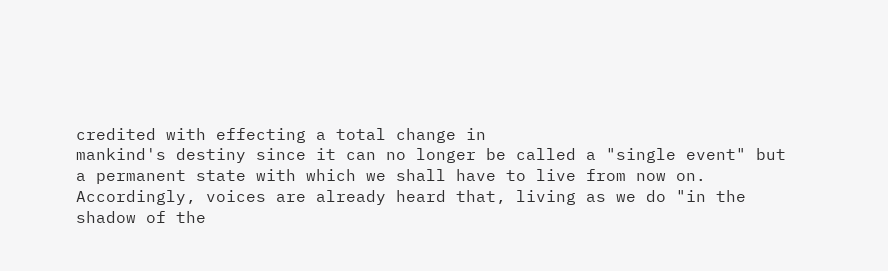credited with effecting a total change in
mankind's destiny since it can no longer be called a "single event" but
a permanent state with which we shall have to live from now on.
Accordingly, voices are already heard that, living as we do "in the
shadow of the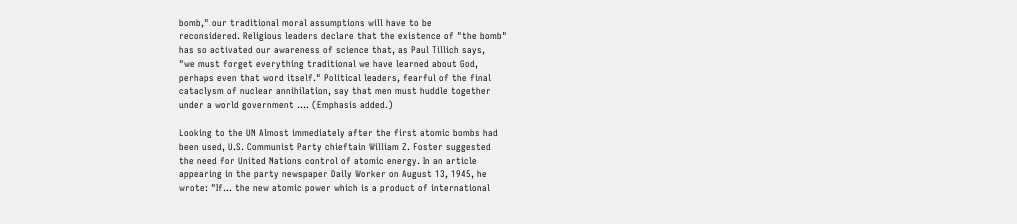bomb," our traditional moral assumptions will have to be
reconsidered. Religious leaders declare that the existence of "the bomb"
has so activated our awareness of science that, as Paul Tillich says,
"we must forget everything traditional we have learned about God,
perhaps even that word itself." Political leaders, fearful of the final
cataclysm of nuclear annihilation, say that men must huddle together
under a world government .... (Emphasis added.)

Looking to the UN Almost immediately after the first atomic bombs had
been used, U.S. Communist Party chieftain William Z. Foster suggested
the need for United Nations control of atomic energy. In an article
appearing in the party newspaper Daily Worker on August 13, 1945, he
wrote: "If... the new atomic power which is a product of international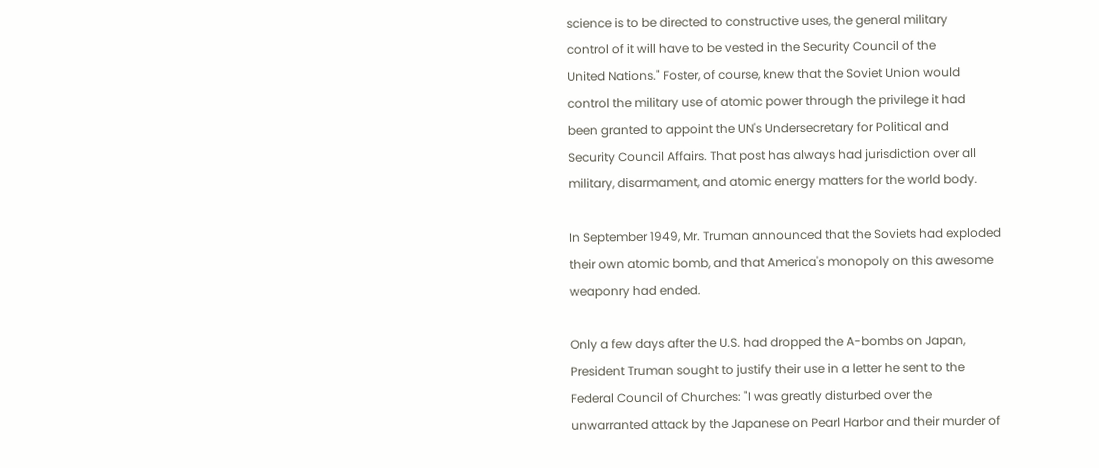science is to be directed to constructive uses, the general military
control of it will have to be vested in the Security Council of the
United Nations." Foster, of course, knew that the Soviet Union would
control the military use of atomic power through the privilege it had
been granted to appoint the UN's Undersecretary for Political and
Security Council Affairs. That post has always had jurisdiction over all
military, disarmament, and atomic energy matters for the world body.

In September 1949, Mr. Truman announced that the Soviets had exploded
their own atomic bomb, and that America's monopoly on this awesome
weaponry had ended.

Only a few days after the U.S. had dropped the A-bombs on Japan,
President Truman sought to justify their use in a letter he sent to the
Federal Council of Churches: "I was greatly disturbed over the
unwarranted attack by the Japanese on Pearl Harbor and their murder of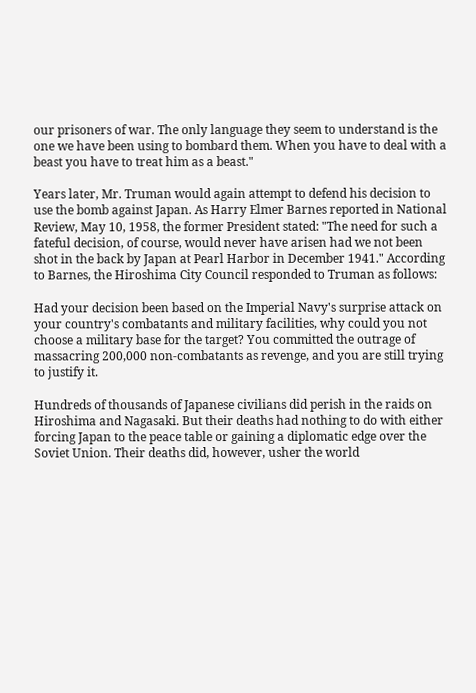our prisoners of war. The only language they seem to understand is the
one we have been using to bombard them. When you have to deal with a
beast you have to treat him as a beast."

Years later, Mr. Truman would again attempt to defend his decision to
use the bomb against Japan. As Harry Elmer Barnes reported in National
Review, May 10, 1958, the former President stated: "The need for such a
fateful decision, of course, would never have arisen had we not been
shot in the back by Japan at Pearl Harbor in December 1941." According
to Barnes, the Hiroshima City Council responded to Truman as follows:

Had your decision been based on the Imperial Navy's surprise attack on
your country's combatants and military facilities, why could you not
choose a military base for the target? You committed the outrage of
massacring 200,000 non-combatants as revenge, and you are still trying
to justify it.

Hundreds of thousands of Japanese civilians did perish in the raids on
Hiroshima and Nagasaki. But their deaths had nothing to do with either
forcing Japan to the peace table or gaining a diplomatic edge over the
Soviet Union. Their deaths did, however, usher the world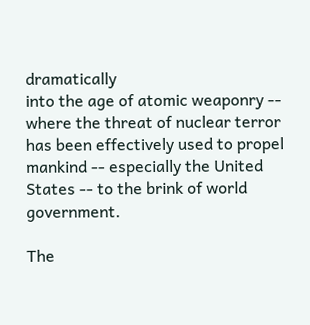dramatically
into the age of atomic weaponry -- where the threat of nuclear terror
has been effectively used to propel mankind -- especially the United
States -- to the brink of world government.

The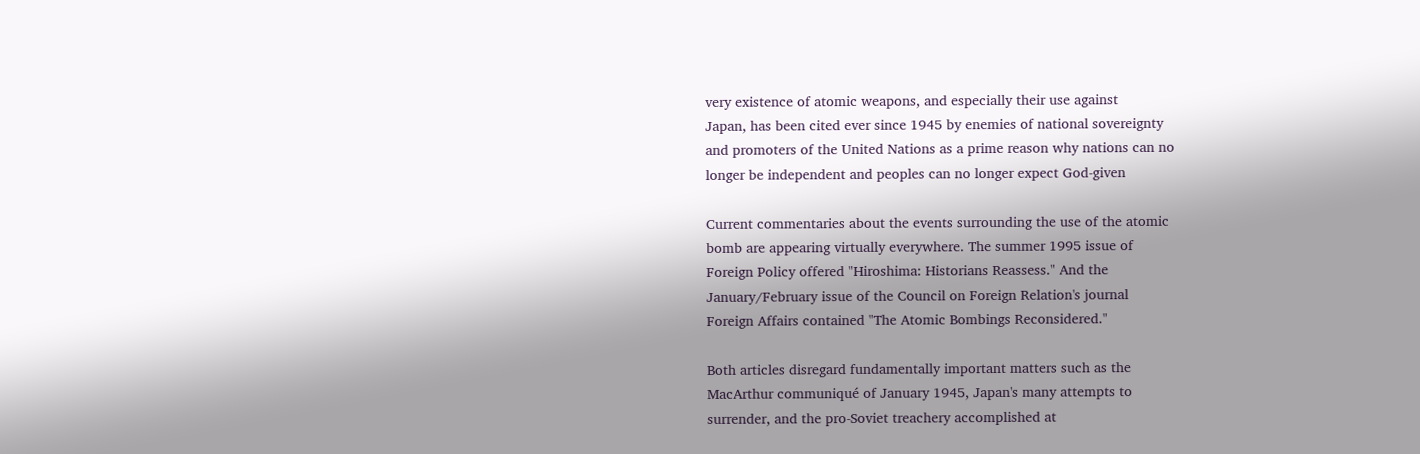very existence of atomic weapons, and especially their use against
Japan, has been cited ever since 1945 by enemies of national sovereignty
and promoters of the United Nations as a prime reason why nations can no
longer be independent and peoples can no longer expect God-given

Current commentaries about the events surrounding the use of the atomic
bomb are appearing virtually everywhere. The summer 1995 issue of
Foreign Policy offered "Hiroshima: Historians Reassess." And the
January/February issue of the Council on Foreign Relation's journal
Foreign Affairs contained "The Atomic Bombings Reconsidered."

Both articles disregard fundamentally important matters such as the
MacArthur communiqué of January 1945, Japan's many attempts to
surrender, and the pro-Soviet treachery accomplished at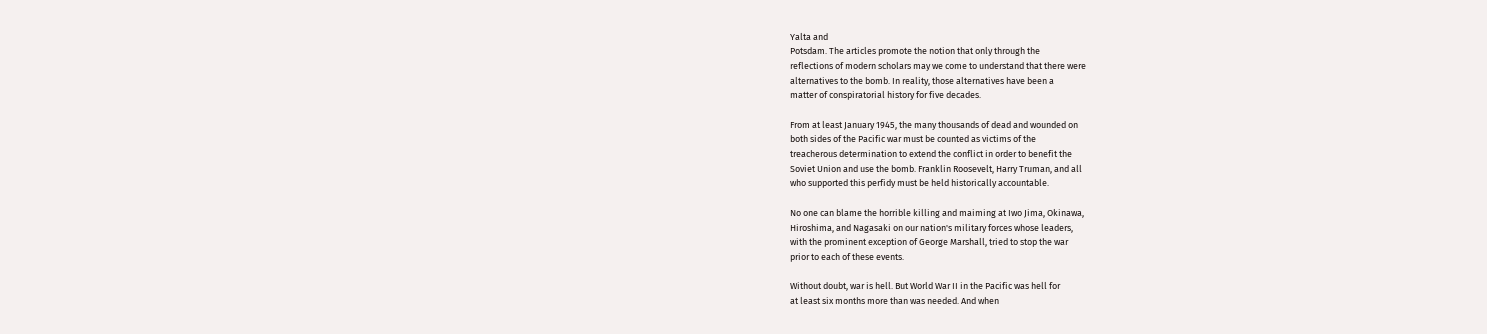Yalta and
Potsdam. The articles promote the notion that only through the
reflections of modern scholars may we come to understand that there were
alternatives to the bomb. In reality, those alternatives have been a
matter of conspiratorial history for five decades.

From at least January 1945, the many thousands of dead and wounded on
both sides of the Pacific war must be counted as victims of the
treacherous determination to extend the conflict in order to benefit the
Soviet Union and use the bomb. Franklin Roosevelt, Harry Truman, and all
who supported this perfidy must be held historically accountable.

No one can blame the horrible killing and maiming at Iwo Jima, Okinawa,
Hiroshima, and Nagasaki on our nation's military forces whose leaders,
with the prominent exception of George Marshall, tried to stop the war
prior to each of these events.

Without doubt, war is hell. But World War II in the Pacific was hell for
at least six months more than was needed. And when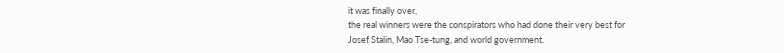it was finally over,
the real winners were the conspirators who had done their very best for
Josef Stalin, Mao Tse-tung, and world government.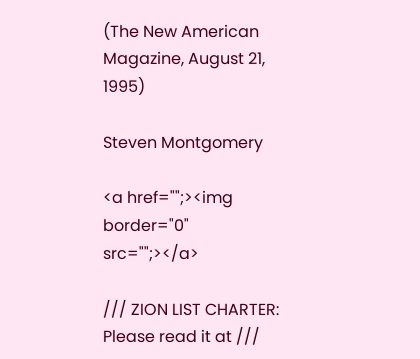(The New American Magazine, August 21, 1995)

Steven Montgomery

<a href="";><img border="0" src="";></a>

/// ZION LIST CHARTER: Please read it at ///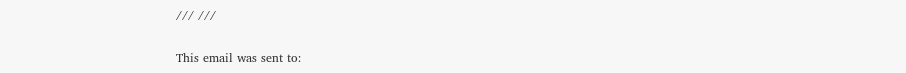/// ///

This email was sent to: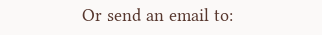Or send an email to: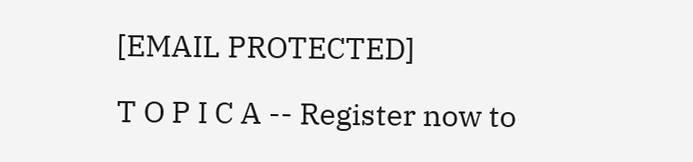[EMAIL PROTECTED]

T O P I C A -- Register now to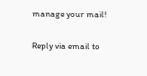manage your mail!

Reply via email to